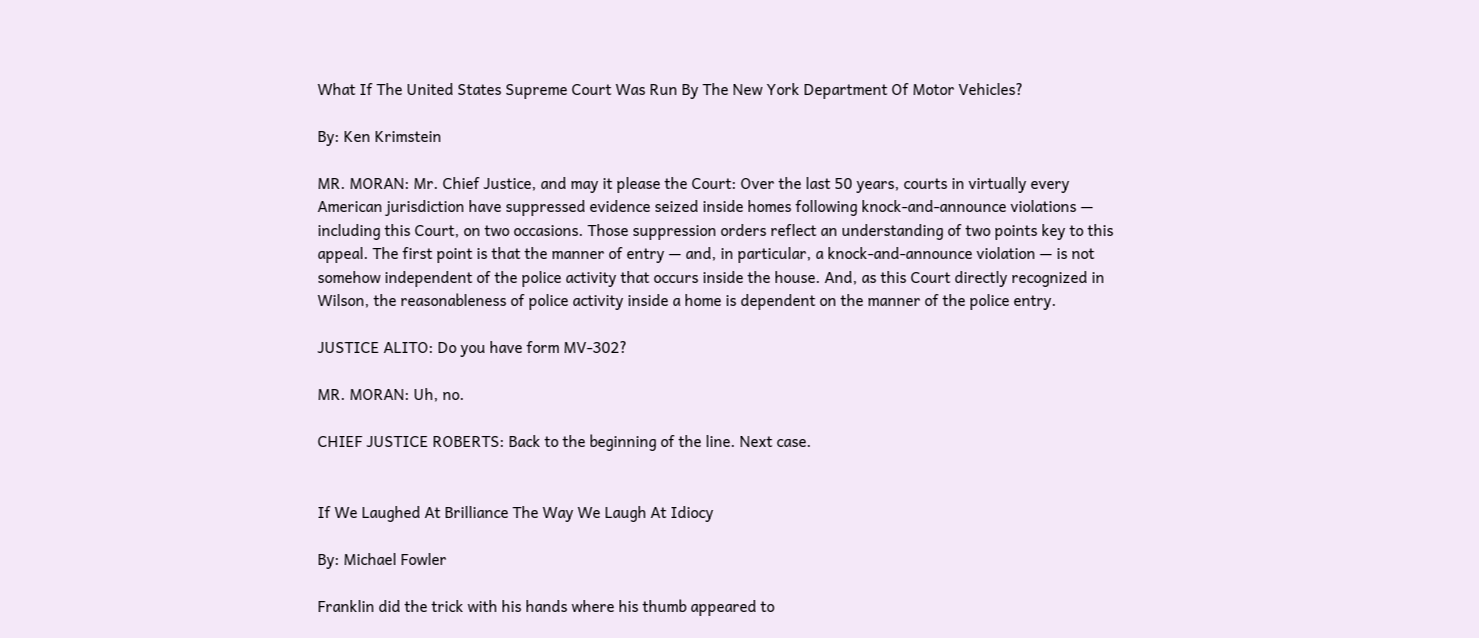What If The United States Supreme Court Was Run By The New York Department Of Motor Vehicles?

By: Ken Krimstein

MR. MORAN: Mr. Chief Justice, and may it please the Court: Over the last 50 years, courts in virtually every American jurisdiction have suppressed evidence seized inside homes following knock-and-announce violations — including this Court, on two occasions. Those suppression orders reflect an understanding of two points key to this appeal. The first point is that the manner of entry — and, in particular, a knock-and-announce violation — is not somehow independent of the police activity that occurs inside the house. And, as this Court directly recognized in Wilson, the reasonableness of police activity inside a home is dependent on the manner of the police entry.

JUSTICE ALITO: Do you have form MV-302?

MR. MORAN: Uh, no.

CHIEF JUSTICE ROBERTS: Back to the beginning of the line. Next case.


If We Laughed At Brilliance The Way We Laugh At Idiocy

By: Michael Fowler

Franklin did the trick with his hands where his thumb appeared to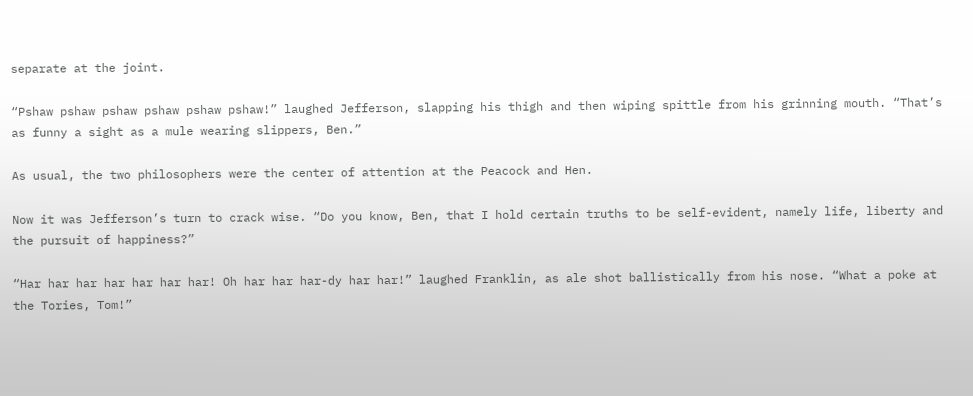separate at the joint.

“Pshaw pshaw pshaw pshaw pshaw pshaw!” laughed Jefferson, slapping his thigh and then wiping spittle from his grinning mouth. “That’s as funny a sight as a mule wearing slippers, Ben.”

As usual, the two philosophers were the center of attention at the Peacock and Hen.

Now it was Jefferson’s turn to crack wise. “Do you know, Ben, that I hold certain truths to be self-evident, namely life, liberty and the pursuit of happiness?”

“Har har har har har har har! Oh har har har-dy har har!” laughed Franklin, as ale shot ballistically from his nose. “What a poke at the Tories, Tom!”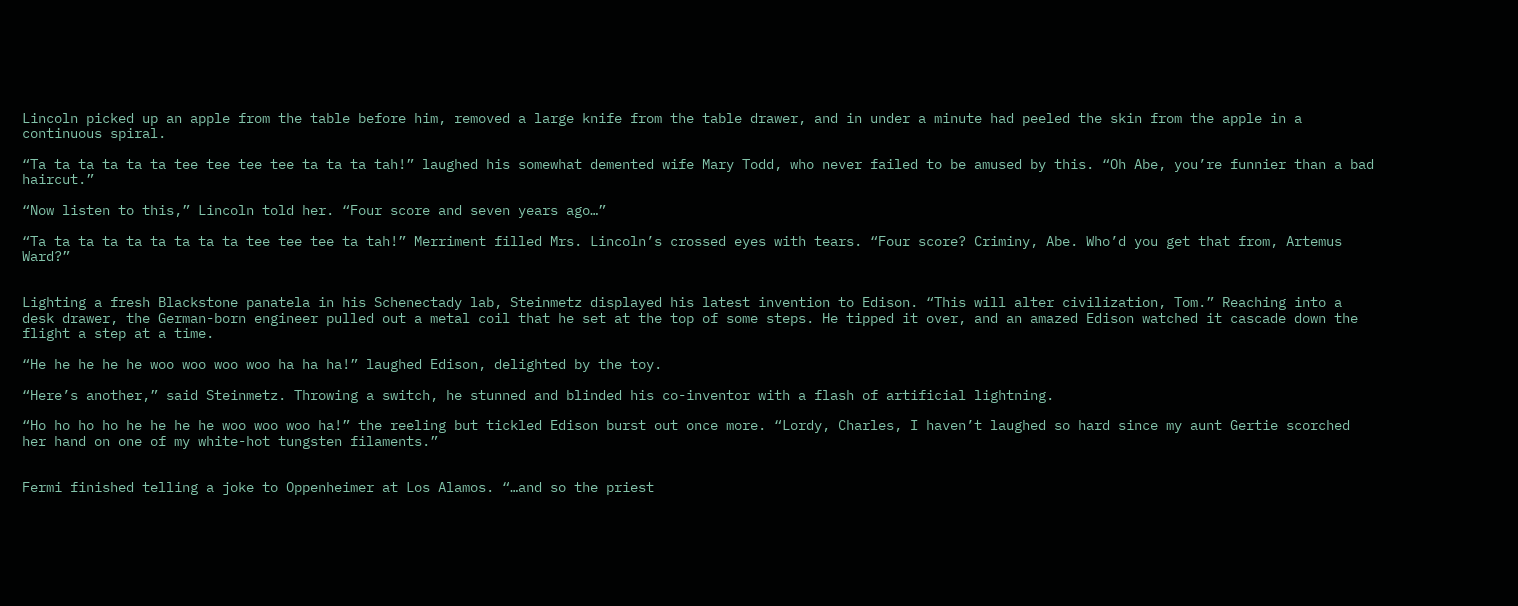Lincoln picked up an apple from the table before him, removed a large knife from the table drawer, and in under a minute had peeled the skin from the apple in a continuous spiral.

“Ta ta ta ta ta ta tee tee tee tee ta ta ta tah!” laughed his somewhat demented wife Mary Todd, who never failed to be amused by this. “Oh Abe, you’re funnier than a bad haircut.”

“Now listen to this,” Lincoln told her. “Four score and seven years ago…”

“Ta ta ta ta ta ta ta ta ta tee tee tee ta tah!” Merriment filled Mrs. Lincoln’s crossed eyes with tears. “Four score? Criminy, Abe. Who’d you get that from, Artemus Ward?”


Lighting a fresh Blackstone panatela in his Schenectady lab, Steinmetz displayed his latest invention to Edison. “This will alter civilization, Tom.” Reaching into a desk drawer, the German-born engineer pulled out a metal coil that he set at the top of some steps. He tipped it over, and an amazed Edison watched it cascade down the flight a step at a time.

“He he he he he woo woo woo woo ha ha ha!” laughed Edison, delighted by the toy.

“Here’s another,” said Steinmetz. Throwing a switch, he stunned and blinded his co-inventor with a flash of artificial lightning.

“Ho ho ho ho he he he he woo woo woo ha!” the reeling but tickled Edison burst out once more. “Lordy, Charles, I haven’t laughed so hard since my aunt Gertie scorched her hand on one of my white-hot tungsten filaments.”


Fermi finished telling a joke to Oppenheimer at Los Alamos. “…and so the priest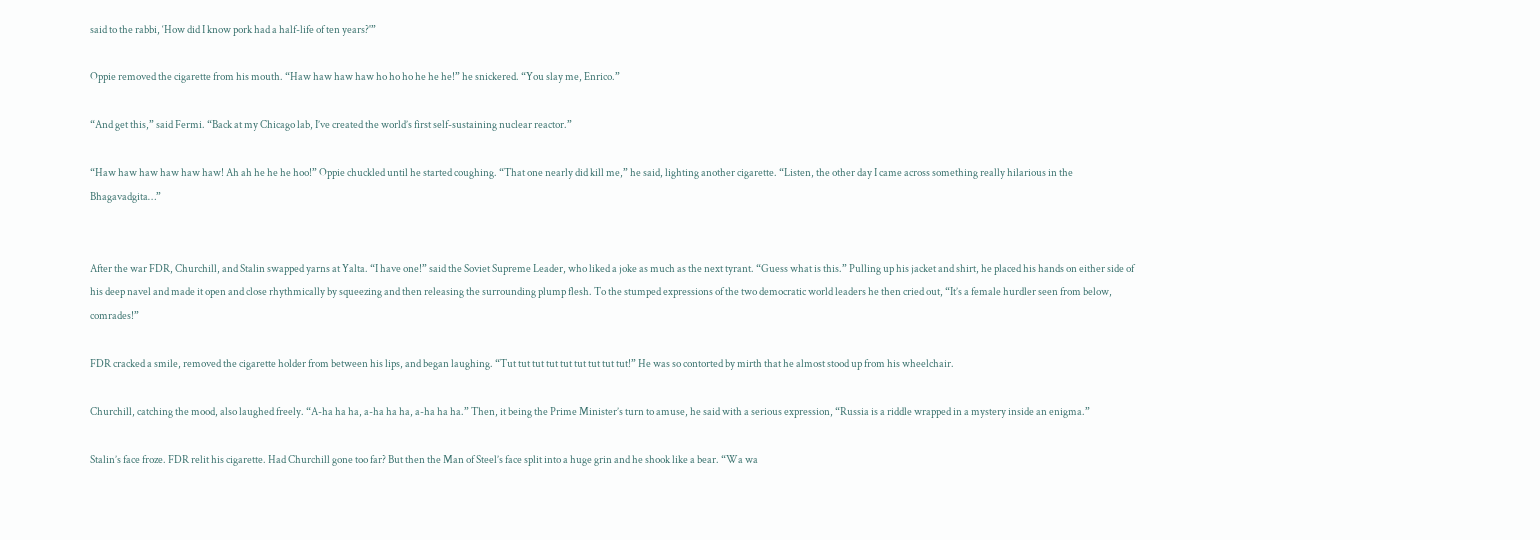said to the rabbi, ‘How did I know pork had a half-life of ten years?'”

Oppie removed the cigarette from his mouth. “Haw haw haw haw ho ho ho he he he!” he snickered. “You slay me, Enrico.”

“And get this,” said Fermi. “Back at my Chicago lab, I’ve created the world’s first self-sustaining nuclear reactor.”

“Haw haw haw haw haw haw! Ah ah he he he hoo!” Oppie chuckled until he started coughing. “That one nearly did kill me,” he said, lighting another cigarette. “Listen, the other day I came across something really hilarious in the Bhagavadgita…”


After the war FDR, Churchill, and Stalin swapped yarns at Yalta. “I have one!” said the Soviet Supreme Leader, who liked a joke as much as the next tyrant. “Guess what is this.” Pulling up his jacket and shirt, he placed his hands on either side of his deep navel and made it open and close rhythmically by squeezing and then releasing the surrounding plump flesh. To the stumped expressions of the two democratic world leaders he then cried out, “It’s a female hurdler seen from below, comrades!”

FDR cracked a smile, removed the cigarette holder from between his lips, and began laughing. “Tut tut tut tut tut tut tut tut tut!” He was so contorted by mirth that he almost stood up from his wheelchair.

Churchill, catching the mood, also laughed freely. “A-ha ha ha, a-ha ha ha, a-ha ha ha.” Then, it being the Prime Minister’s turn to amuse, he said with a serious expression, “Russia is a riddle wrapped in a mystery inside an enigma.”

Stalin’s face froze. FDR relit his cigarette. Had Churchill gone too far? But then the Man of Steel’s face split into a huge grin and he shook like a bear. “Wa wa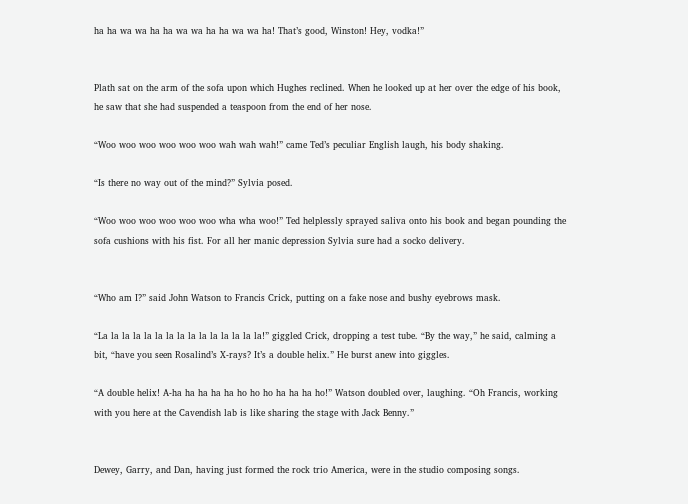ha ha wa wa ha ha wa wa ha ha wa wa ha! That’s good, Winston! Hey, vodka!”


Plath sat on the arm of the sofa upon which Hughes reclined. When he looked up at her over the edge of his book, he saw that she had suspended a teaspoon from the end of her nose.

“Woo woo woo woo woo woo wah wah wah!” came Ted’s peculiar English laugh, his body shaking.

“Is there no way out of the mind?” Sylvia posed.

“Woo woo woo woo woo woo wha wha woo!” Ted helplessly sprayed saliva onto his book and began pounding the sofa cushions with his fist. For all her manic depression Sylvia sure had a socko delivery.


“Who am I?” said John Watson to Francis Crick, putting on a fake nose and bushy eyebrows mask.

“La la la la la la la la la la la la la la la!” giggled Crick, dropping a test tube. “By the way,” he said, calming a bit, “have you seen Rosalind’s X-rays? It’s a double helix.” He burst anew into giggles.

“A double helix! A-ha ha ha ha ha ho ho ho ha ha ha ho!” Watson doubled over, laughing. “Oh Francis, working with you here at the Cavendish lab is like sharing the stage with Jack Benny.”


Dewey, Garry, and Dan, having just formed the rock trio America, were in the studio composing songs.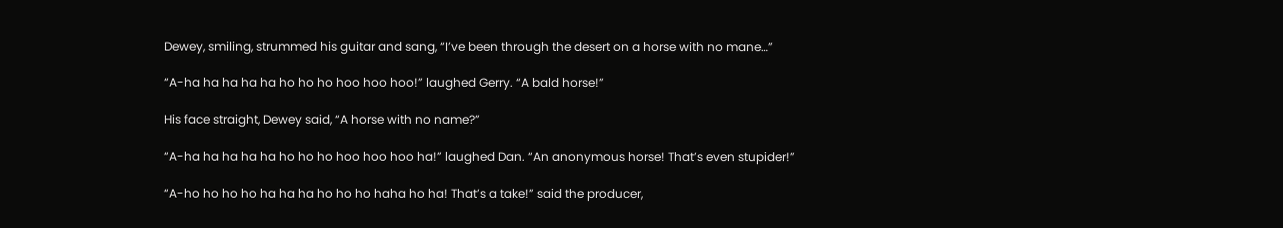Dewey, smiling, strummed his guitar and sang, “I’ve been through the desert on a horse with no mane…”

“A-ha ha ha ha ha ho ho ho hoo hoo hoo!” laughed Gerry. “A bald horse!”

His face straight, Dewey said, “A horse with no name?”

“A-ha ha ha ha ha ho ho ho hoo hoo hoo ha!” laughed Dan. “An anonymous horse! That’s even stupider!”

“A-ho ho ho ho ha ha ha ho ho ho haha ho ha! That’s a take!” said the producer,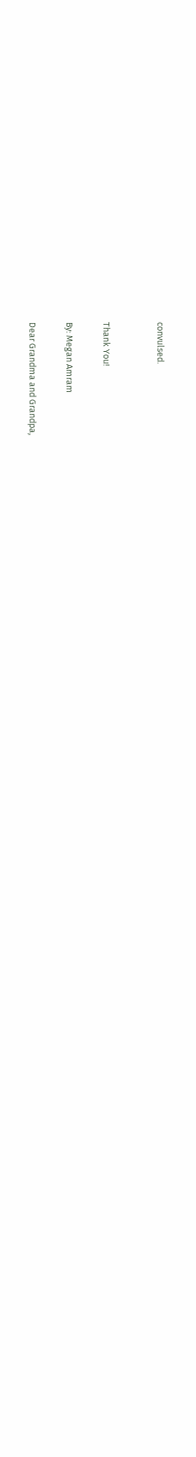convulsed.


Thank You!

By: Megan Amram

Dear Grandma and Grandpa,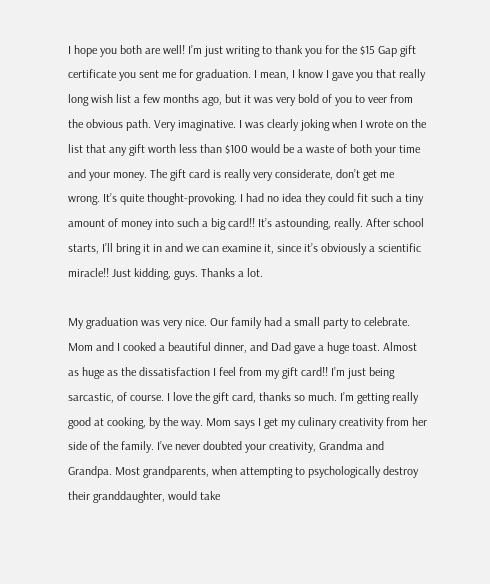I hope you both are well! I’m just writing to thank you for the $15 Gap gift certificate you sent me for graduation. I mean, I know I gave you that really long wish list a few months ago, but it was very bold of you to veer from the obvious path. Very imaginative. I was clearly joking when I wrote on the list that any gift worth less than $100 would be a waste of both your time and your money. The gift card is really very considerate, don’t get me wrong. It’s quite thought-provoking. I had no idea they could fit such a tiny amount of money into such a big card!! It’s astounding, really. After school starts, I’ll bring it in and we can examine it, since it’s obviously a scientific miracle!! Just kidding, guys. Thanks a lot.

My graduation was very nice. Our family had a small party to celebrate. Mom and I cooked a beautiful dinner, and Dad gave a huge toast. Almost as huge as the dissatisfaction I feel from my gift card!! I’m just being sarcastic, of course. I love the gift card, thanks so much. I’m getting really good at cooking, by the way. Mom says I get my culinary creativity from her side of the family. I’ve never doubted your creativity, Grandma and Grandpa. Most grandparents, when attempting to psychologically destroy their granddaughter, would take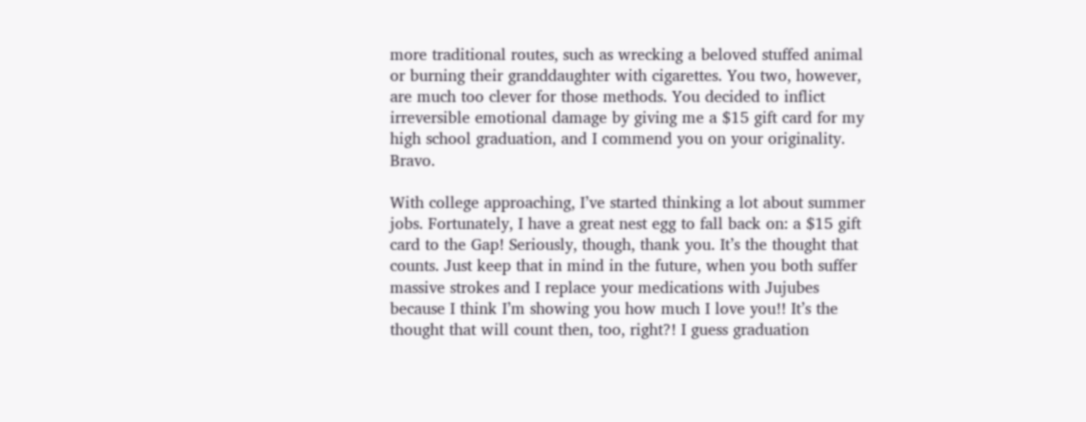more traditional routes, such as wrecking a beloved stuffed animal or burning their granddaughter with cigarettes. You two, however, are much too clever for those methods. You decided to inflict irreversible emotional damage by giving me a $15 gift card for my high school graduation, and I commend you on your originality. Bravo.

With college approaching, I’ve started thinking a lot about summer jobs. Fortunately, I have a great nest egg to fall back on: a $15 gift card to the Gap! Seriously, though, thank you. It’s the thought that counts. Just keep that in mind in the future, when you both suffer massive strokes and I replace your medications with Jujubes because I think I’m showing you how much I love you!! It’s the thought that will count then, too, right?! I guess graduation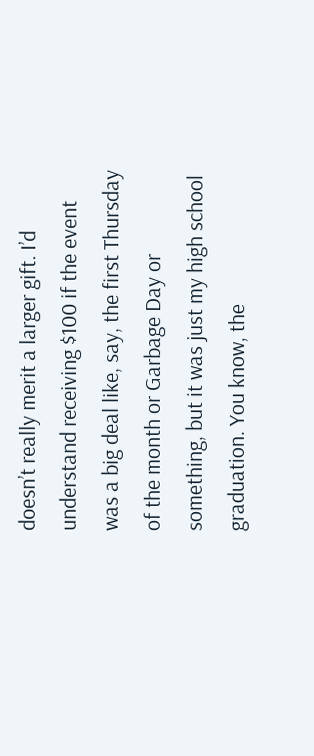doesn’t really merit a larger gift. I’d understand receiving $100 if the event was a big deal like, say, the first Thursday of the month or Garbage Day or something, but it was just my high school graduation. You know, the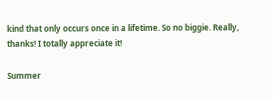kind that only occurs once in a lifetime. So no biggie. Really, thanks! I totally appreciate it!

Summer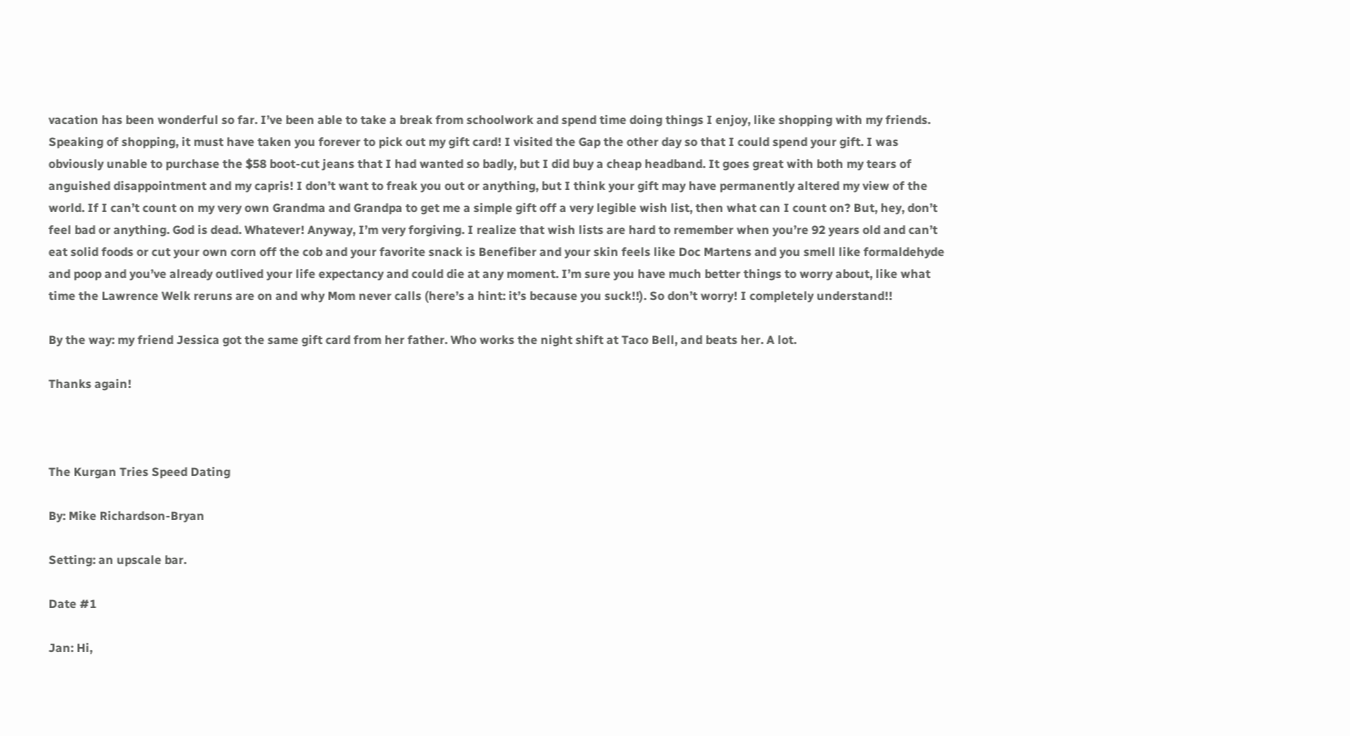vacation has been wonderful so far. I’ve been able to take a break from schoolwork and spend time doing things I enjoy, like shopping with my friends. Speaking of shopping, it must have taken you forever to pick out my gift card! I visited the Gap the other day so that I could spend your gift. I was obviously unable to purchase the $58 boot-cut jeans that I had wanted so badly, but I did buy a cheap headband. It goes great with both my tears of anguished disappointment and my capris! I don’t want to freak you out or anything, but I think your gift may have permanently altered my view of the world. If I can’t count on my very own Grandma and Grandpa to get me a simple gift off a very legible wish list, then what can I count on? But, hey, don’t feel bad or anything. God is dead. Whatever! Anyway, I’m very forgiving. I realize that wish lists are hard to remember when you’re 92 years old and can’t eat solid foods or cut your own corn off the cob and your favorite snack is Benefiber and your skin feels like Doc Martens and you smell like formaldehyde and poop and you’ve already outlived your life expectancy and could die at any moment. I’m sure you have much better things to worry about, like what time the Lawrence Welk reruns are on and why Mom never calls (here’s a hint: it’s because you suck!!). So don’t worry! I completely understand!!

By the way: my friend Jessica got the same gift card from her father. Who works the night shift at Taco Bell, and beats her. A lot.

Thanks again!



The Kurgan Tries Speed Dating

By: Mike Richardson-Bryan

Setting: an upscale bar.

Date #1

Jan: Hi,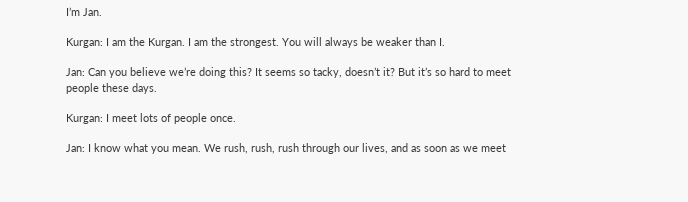I’m Jan.

Kurgan: I am the Kurgan. I am the strongest. You will always be weaker than I.

Jan: Can you believe we’re doing this? It seems so tacky, doesn’t it? But it’s so hard to meet people these days.

Kurgan: I meet lots of people once.

Jan: I know what you mean. We rush, rush, rush through our lives, and as soon as we meet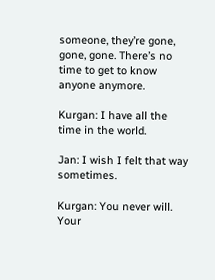someone, they’re gone, gone, gone. There’s no time to get to know anyone anymore.

Kurgan: I have all the time in the world.

Jan: I wish I felt that way sometimes.

Kurgan: You never will. Your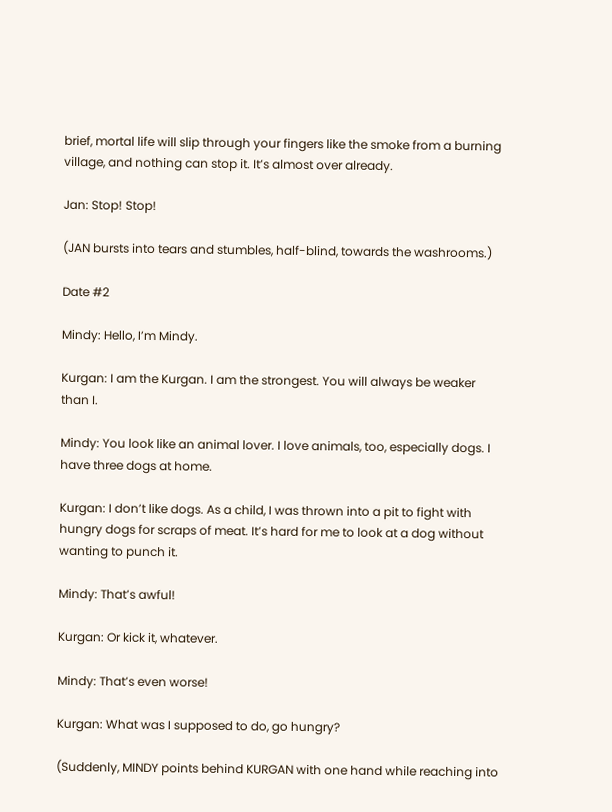brief, mortal life will slip through your fingers like the smoke from a burning village, and nothing can stop it. It’s almost over already.

Jan: Stop! Stop!

(JAN bursts into tears and stumbles, half-blind, towards the washrooms.)

Date #2

Mindy: Hello, I’m Mindy.

Kurgan: I am the Kurgan. I am the strongest. You will always be weaker than I.

Mindy: You look like an animal lover. I love animals, too, especially dogs. I have three dogs at home.

Kurgan: I don’t like dogs. As a child, I was thrown into a pit to fight with hungry dogs for scraps of meat. It’s hard for me to look at a dog without wanting to punch it.

Mindy: That’s awful!

Kurgan: Or kick it, whatever.

Mindy: That’s even worse!

Kurgan: What was I supposed to do, go hungry?

(Suddenly, MINDY points behind KURGAN with one hand while reaching into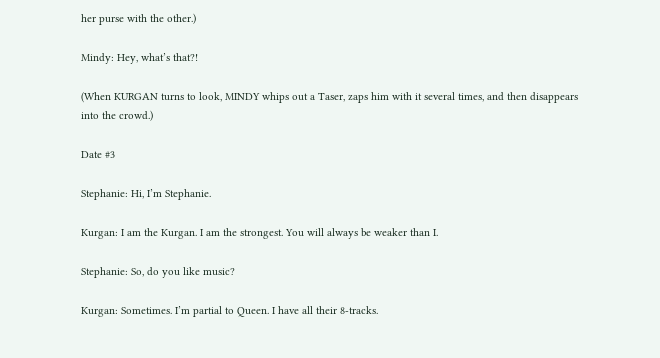her purse with the other.)

Mindy: Hey, what’s that?!

(When KURGAN turns to look, MINDY whips out a Taser, zaps him with it several times, and then disappears into the crowd.)

Date #3

Stephanie: Hi, I’m Stephanie.

Kurgan: I am the Kurgan. I am the strongest. You will always be weaker than I.

Stephanie: So, do you like music?

Kurgan: Sometimes. I’m partial to Queen. I have all their 8-tracks.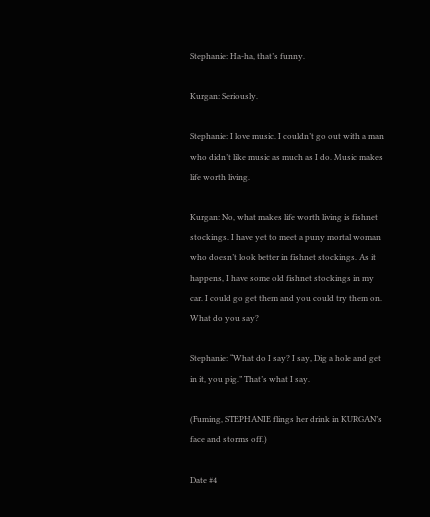Stephanie: Ha-ha, that’s funny.

Kurgan: Seriously.

Stephanie: I love music. I couldn’t go out with a man who didn’t like music as much as I do. Music makes life worth living.

Kurgan: No, what makes life worth living is fishnet stockings. I have yet to meet a puny mortal woman who doesn’t look better in fishnet stockings. As it happens, I have some old fishnet stockings in my car. I could go get them and you could try them on. What do you say?

Stephanie: “What do I say? I say, Dig a hole and get in it, you pig.” That’s what I say.

(Fuming, STEPHANIE flings her drink in KURGAN’s face and storms off.)

Date #4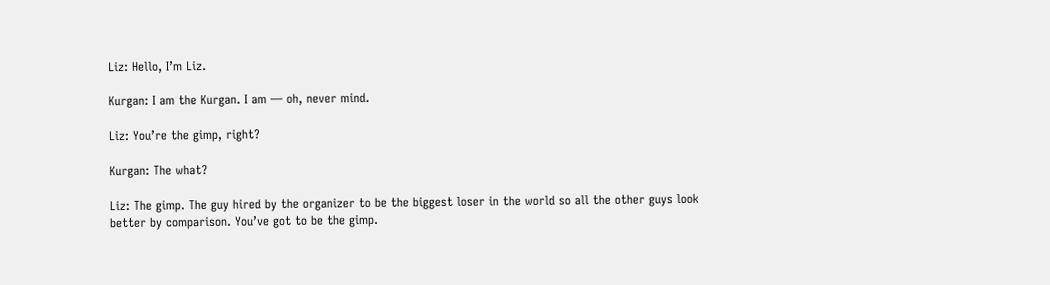Liz: Hello, I’m Liz.

Kurgan: I am the Kurgan. I am — oh, never mind.

Liz: You’re the gimp, right?

Kurgan: The what?

Liz: The gimp. The guy hired by the organizer to be the biggest loser in the world so all the other guys look better by comparison. You’ve got to be the gimp.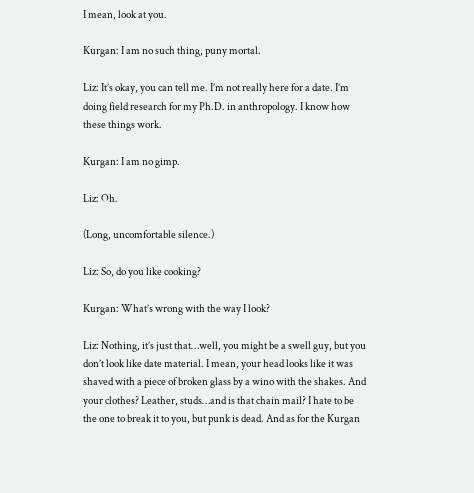I mean, look at you.

Kurgan: I am no such thing, puny mortal.

Liz: It’s okay, you can tell me. I’m not really here for a date. I’m doing field research for my Ph.D. in anthropology. I know how these things work.

Kurgan: I am no gimp.

Liz: Oh.

(Long, uncomfortable silence.)

Liz: So, do you like cooking?

Kurgan: What’s wrong with the way I look?

Liz: Nothing, it’s just that…well, you might be a swell guy, but you don’t look like date material. I mean, your head looks like it was shaved with a piece of broken glass by a wino with the shakes. And your clothes? Leather, studs…and is that chain mail? I hate to be the one to break it to you, but punk is dead. And as for the Kurgan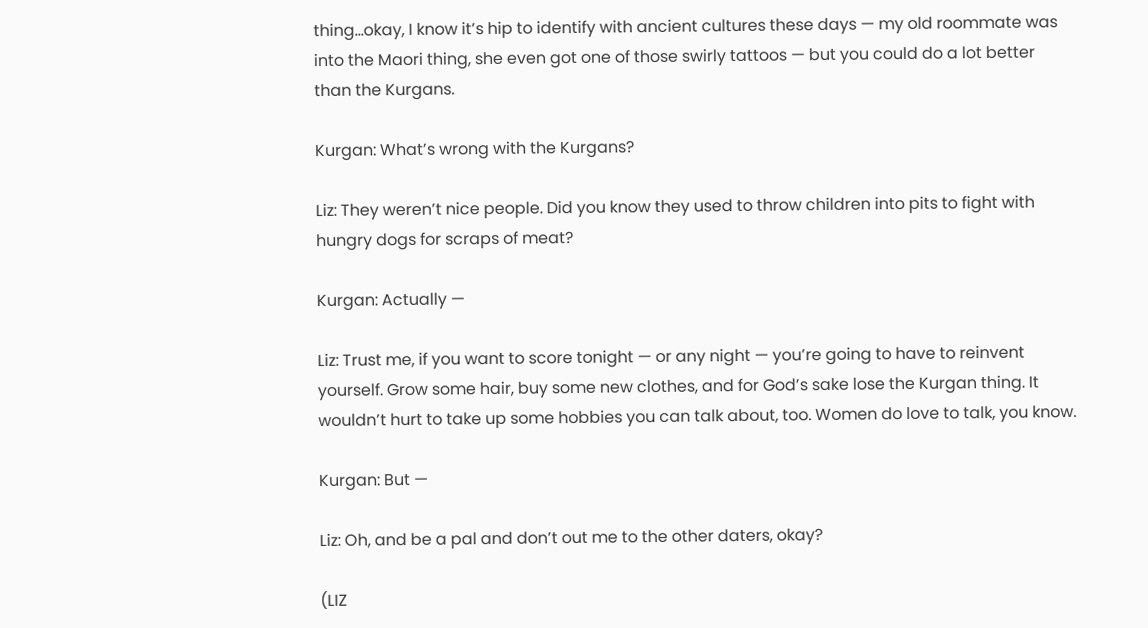thing…okay, I know it’s hip to identify with ancient cultures these days — my old roommate was into the Maori thing, she even got one of those swirly tattoos — but you could do a lot better than the Kurgans.

Kurgan: What’s wrong with the Kurgans?

Liz: They weren’t nice people. Did you know they used to throw children into pits to fight with hungry dogs for scraps of meat?

Kurgan: Actually —

Liz: Trust me, if you want to score tonight — or any night — you’re going to have to reinvent yourself. Grow some hair, buy some new clothes, and for God’s sake lose the Kurgan thing. It wouldn’t hurt to take up some hobbies you can talk about, too. Women do love to talk, you know.

Kurgan: But —

Liz: Oh, and be a pal and don’t out me to the other daters, okay?

(LIZ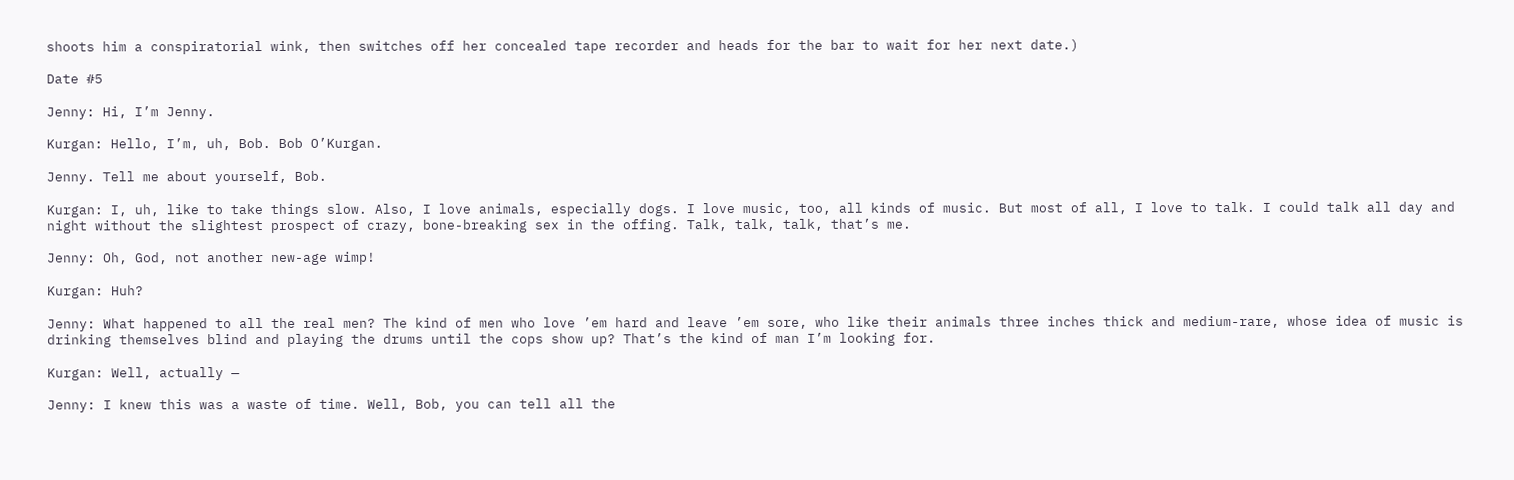shoots him a conspiratorial wink, then switches off her concealed tape recorder and heads for the bar to wait for her next date.)

Date #5

Jenny: Hi, I’m Jenny.

Kurgan: Hello, I’m, uh, Bob. Bob O’Kurgan.

Jenny. Tell me about yourself, Bob.

Kurgan: I, uh, like to take things slow. Also, I love animals, especially dogs. I love music, too, all kinds of music. But most of all, I love to talk. I could talk all day and night without the slightest prospect of crazy, bone-breaking sex in the offing. Talk, talk, talk, that’s me.

Jenny: Oh, God, not another new-age wimp!

Kurgan: Huh?

Jenny: What happened to all the real men? The kind of men who love ’em hard and leave ’em sore, who like their animals three inches thick and medium-rare, whose idea of music is drinking themselves blind and playing the drums until the cops show up? That’s the kind of man I’m looking for.

Kurgan: Well, actually —

Jenny: I knew this was a waste of time. Well, Bob, you can tell all the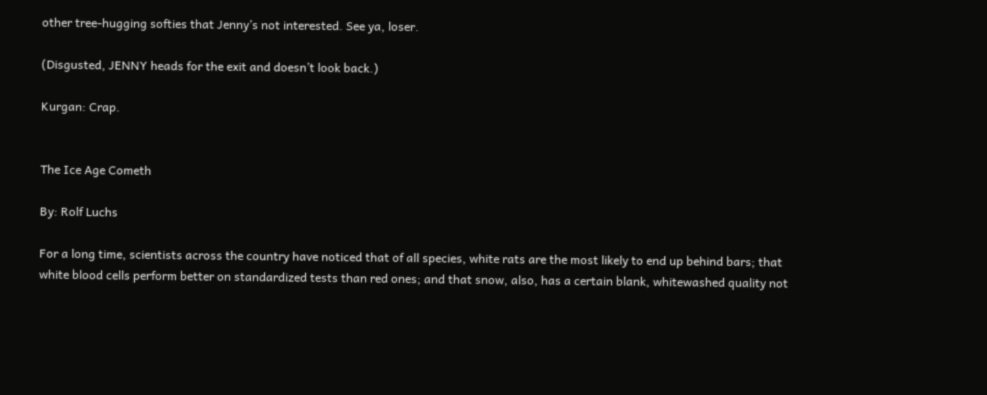other tree-hugging softies that Jenny’s not interested. See ya, loser.

(Disgusted, JENNY heads for the exit and doesn’t look back.)

Kurgan: Crap.


The Ice Age Cometh

By: Rolf Luchs

For a long time, scientists across the country have noticed that of all species, white rats are the most likely to end up behind bars; that white blood cells perform better on standardized tests than red ones; and that snow, also, has a certain blank, whitewashed quality not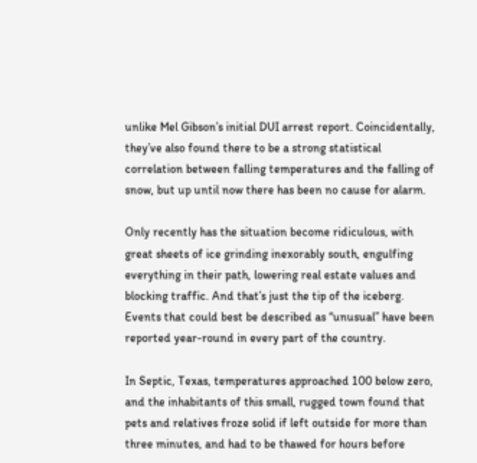unlike Mel Gibson’s initial DUI arrest report. Coincidentally, they’ve also found there to be a strong statistical correlation between falling temperatures and the falling of snow, but up until now there has been no cause for alarm.

Only recently has the situation become ridiculous, with great sheets of ice grinding inexorably south, engulfing everything in their path, lowering real estate values and blocking traffic. And that’s just the tip of the iceberg. Events that could best be described as “unusual” have been reported year-round in every part of the country.

In Septic, Texas, temperatures approached 100 below zero, and the inhabitants of this small, rugged town found that pets and relatives froze solid if left outside for more than three minutes, and had to be thawed for hours before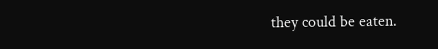they could be eaten.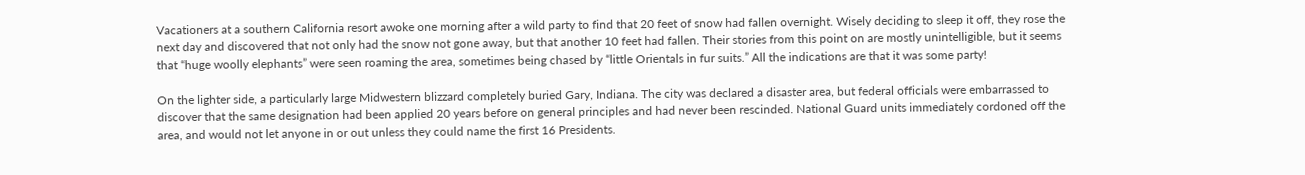Vacationers at a southern California resort awoke one morning after a wild party to find that 20 feet of snow had fallen overnight. Wisely deciding to sleep it off, they rose the next day and discovered that not only had the snow not gone away, but that another 10 feet had fallen. Their stories from this point on are mostly unintelligible, but it seems that “huge woolly elephants” were seen roaming the area, sometimes being chased by “little Orientals in fur suits.” All the indications are that it was some party!

On the lighter side, a particularly large Midwestern blizzard completely buried Gary, Indiana. The city was declared a disaster area, but federal officials were embarrassed to discover that the same designation had been applied 20 years before on general principles and had never been rescinded. National Guard units immediately cordoned off the area, and would not let anyone in or out unless they could name the first 16 Presidents.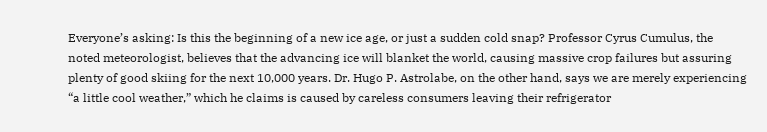Everyone’s asking: Is this the beginning of a new ice age, or just a sudden cold snap? Professor Cyrus Cumulus, the noted meteorologist, believes that the advancing ice will blanket the world, causing massive crop failures but assuring plenty of good skiing for the next 10,000 years. Dr. Hugo P. Astrolabe, on the other hand, says we are merely experiencing “a little cool weather,” which he claims is caused by careless consumers leaving their refrigerator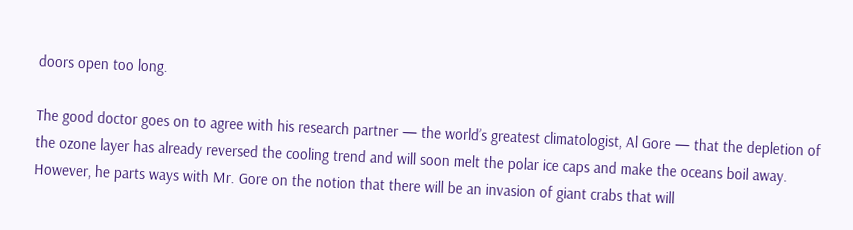doors open too long.

The good doctor goes on to agree with his research partner — the world’s greatest climatologist, Al Gore — that the depletion of the ozone layer has already reversed the cooling trend and will soon melt the polar ice caps and make the oceans boil away. However, he parts ways with Mr. Gore on the notion that there will be an invasion of giant crabs that will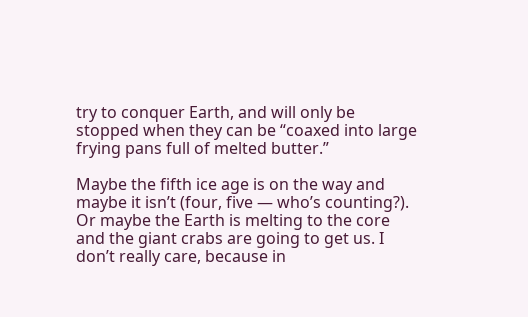try to conquer Earth, and will only be stopped when they can be “coaxed into large frying pans full of melted butter.”

Maybe the fifth ice age is on the way and maybe it isn’t (four, five — who’s counting?). Or maybe the Earth is melting to the core and the giant crabs are going to get us. I don’t really care, because in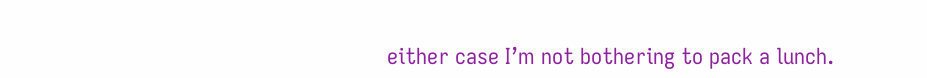either case I’m not bothering to pack a lunch.